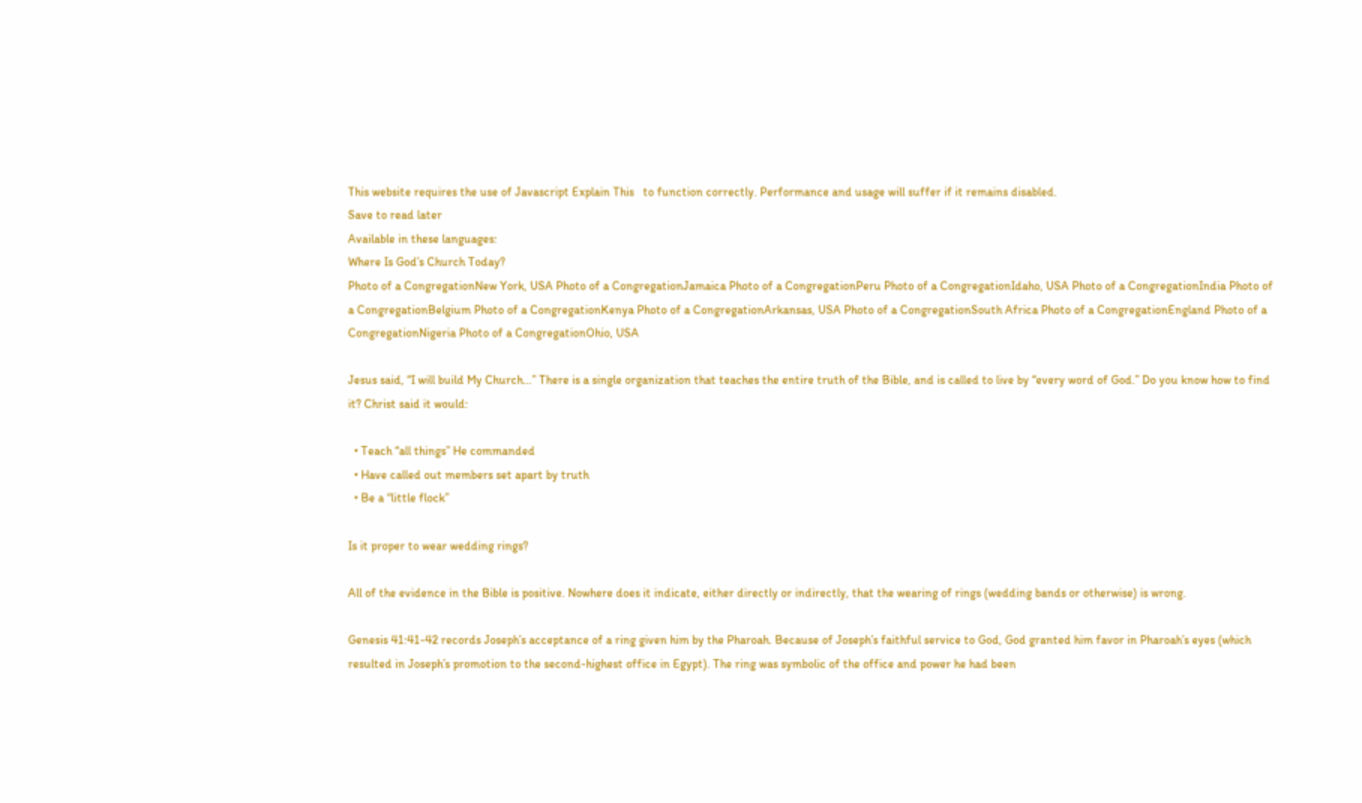This website requires the use of Javascript Explain This   to function correctly. Performance and usage will suffer if it remains disabled.
Save to read later
Available in these languages:
Where Is God’s Church Today?
Photo of a CongregationNew York, USA Photo of a CongregationJamaica Photo of a CongregationPeru Photo of a CongregationIdaho, USA Photo of a CongregationIndia Photo of a CongregationBelgium Photo of a CongregationKenya Photo of a CongregationArkansas, USA Photo of a CongregationSouth Africa Photo of a CongregationEngland Photo of a CongregationNigeria Photo of a CongregationOhio, USA

Jesus said, “I will build My Church…” There is a single organization that teaches the entire truth of the Bible, and is called to live by “every word of God.” Do you know how to find it? Christ said it would:

  • Teach “all things” He commanded
  • Have called out members set apart by truth
  • Be a “little flock”

Is it proper to wear wedding rings?

All of the evidence in the Bible is positive. Nowhere does it indicate, either directly or indirectly, that the wearing of rings (wedding bands or otherwise) is wrong.

Genesis 41:41-42 records Joseph’s acceptance of a ring given him by the Pharoah. Because of Joseph’s faithful service to God, God granted him favor in Pharoah’s eyes (which resulted in Joseph’s promotion to the second-highest office in Egypt). The ring was symbolic of the office and power he had been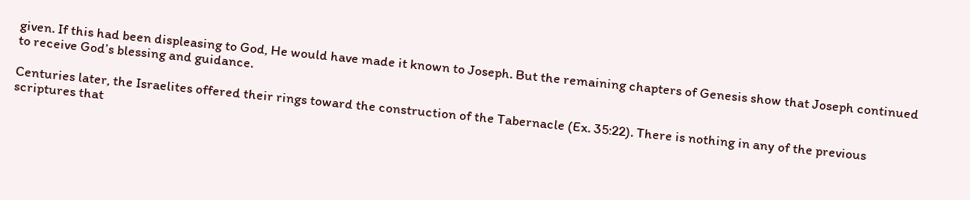given. If this had been displeasing to God, He would have made it known to Joseph. But the remaining chapters of Genesis show that Joseph continued to receive God’s blessing and guidance.

Centuries later, the Israelites offered their rings toward the construction of the Tabernacle (Ex. 35:22). There is nothing in any of the previous scriptures that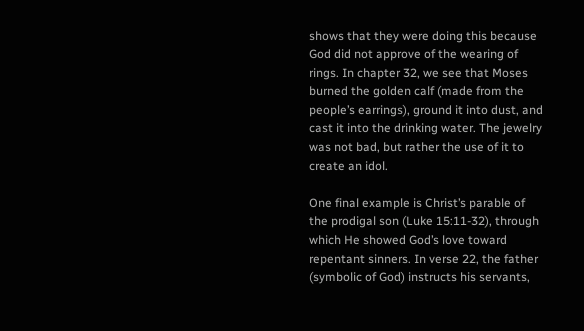shows that they were doing this because God did not approve of the wearing of rings. In chapter 32, we see that Moses burned the golden calf (made from the people’s earrings), ground it into dust, and cast it into the drinking water. The jewelry was not bad, but rather the use of it to create an idol.

One final example is Christ’s parable of the prodigal son (Luke 15:11-32), through which He showed God’s love toward repentant sinners. In verse 22, the father (symbolic of God) instructs his servants,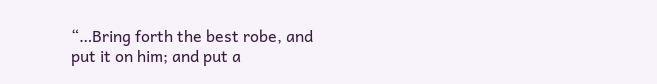“…Bring forth the best robe, and put it on him; and put a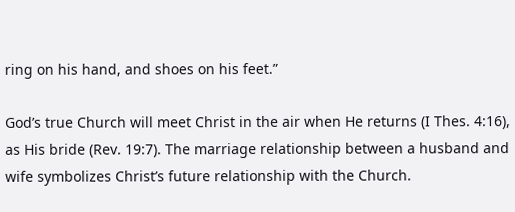ring on his hand, and shoes on his feet.”

God’s true Church will meet Christ in the air when He returns (I Thes. 4:16), as His bride (Rev. 19:7). The marriage relationship between a husband and wife symbolizes Christ’s future relationship with the Church.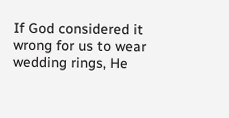If God considered it wrong for us to wear wedding rings, He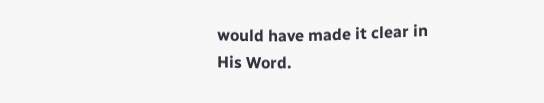would have made it clear in His Word.